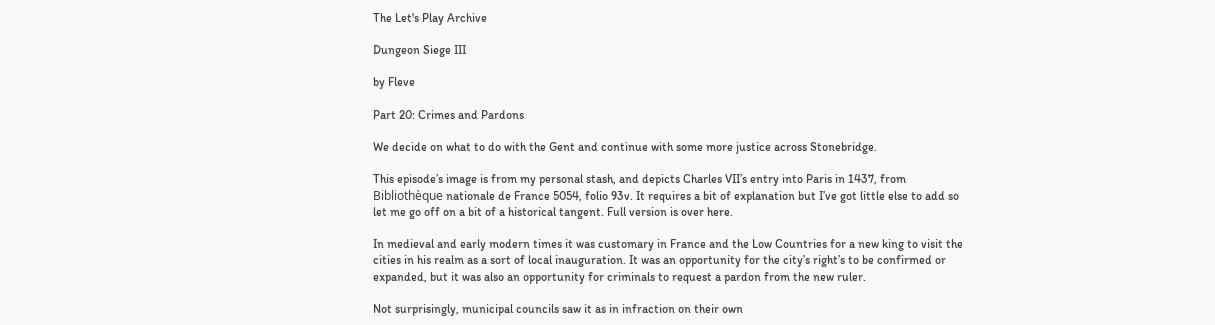The Let's Play Archive

Dungeon Siege III

by Fleve

Part 20: Crimes and Pardons

We decide on what to do with the Gent and continue with some more justice across Stonebridge.

This episode’s image is from my personal stash, and depicts Charles VII’s entry into Paris in 1437, from Bibliothèque nationale de France 5054, folio 93v. It requires a bit of explanation but I’ve got little else to add so let me go off on a bit of a historical tangent. Full version is over here.

In medieval and early modern times it was customary in France and the Low Countries for a new king to visit the cities in his realm as a sort of local inauguration. It was an opportunity for the city’s right’s to be confirmed or expanded, but it was also an opportunity for criminals to request a pardon from the new ruler.

Not surprisingly, municipal councils saw it as in infraction on their own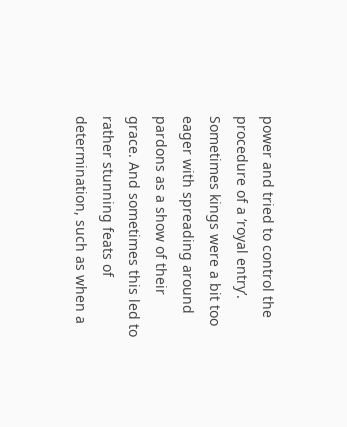power and tried to control the procedure of a ‘royal entry’. Sometimes kings were a bit too eager with spreading around pardons as a show of their grace. And sometimes this led to rather stunning feats of determination, such as when a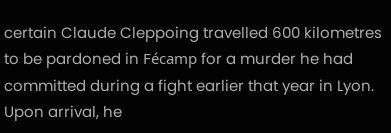certain Claude Cleppoing travelled 600 kilometres to be pardoned in Fécamp for a murder he had committed during a fight earlier that year in Lyon. Upon arrival, he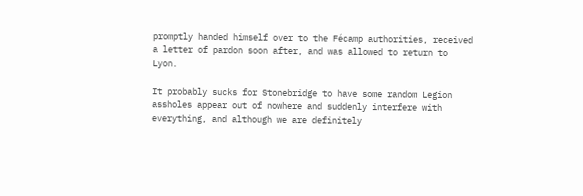promptly handed himself over to the Fécamp authorities, received a letter of pardon soon after, and was allowed to return to Lyon.

It probably sucks for Stonebridge to have some random Legion assholes appear out of nowhere and suddenly interfere with everything, and although we are definitely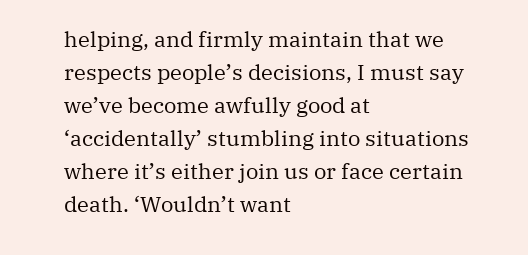helping, and firmly maintain that we respects people’s decisions, I must say we’ve become awfully good at ‘accidentally’ stumbling into situations where it’s either join us or face certain death. ‘Wouldn’t want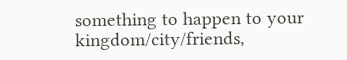something to happen to your kingdom/city/friends,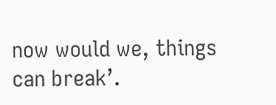now would we, things can break’.